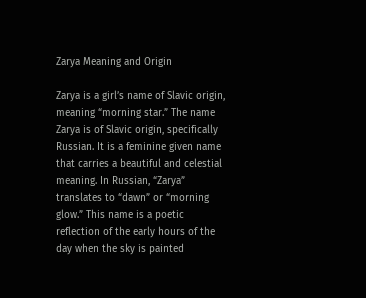Zarya Meaning and Origin

Zarya is a girl’s name of Slavic origin, meaning “morning star.” The name Zarya is of Slavic origin, specifically Russian. It is a feminine given name that carries a beautiful and celestial meaning. In Russian, “Zarya” translates to “dawn” or “morning glow.” This name is a poetic reflection of the early hours of the day when the sky is painted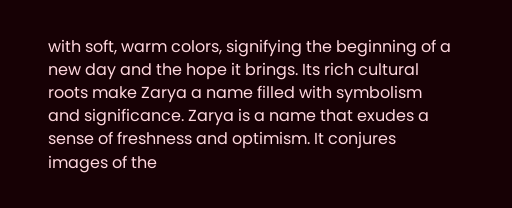with soft, warm colors, signifying the beginning of a new day and the hope it brings. Its rich cultural roots make Zarya a name filled with symbolism and significance. Zarya is a name that exudes a sense of freshness and optimism. It conjures images of the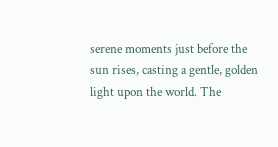serene moments just before the sun rises, casting a gentle, golden light upon the world. The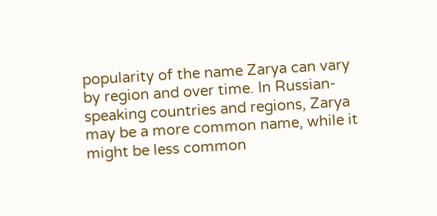popularity of the name Zarya can vary by region and over time. In Russian-speaking countries and regions, Zarya may be a more common name, while it might be less common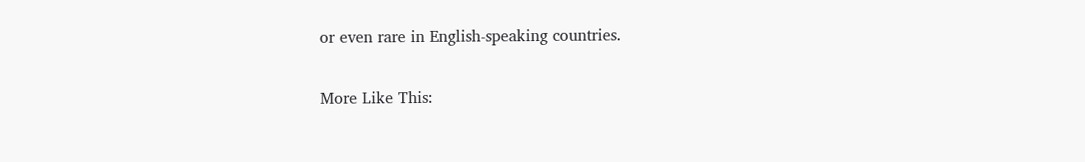or even rare in English-speaking countries.

More Like This: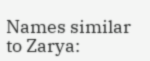Names similar to Zarya: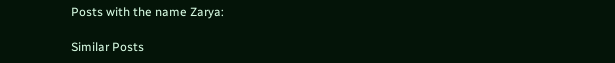Posts with the name Zarya:

Similar Posts